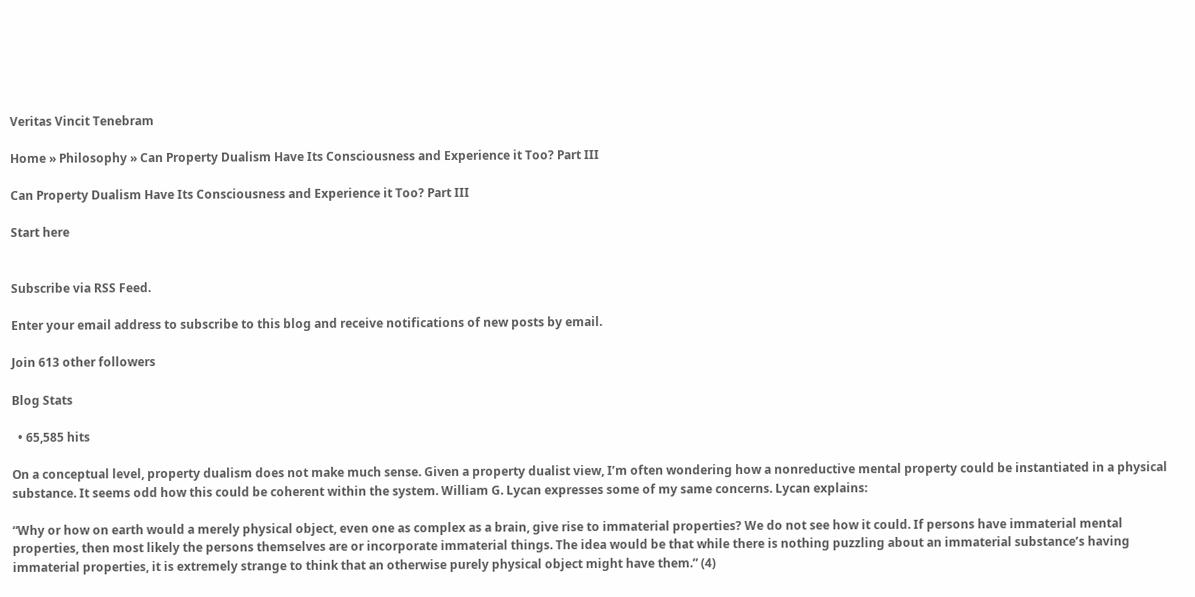Veritas Vincit Tenebram

Home » Philosophy » Can Property Dualism Have Its Consciousness and Experience it Too? Part III

Can Property Dualism Have Its Consciousness and Experience it Too? Part III

Start here


Subscribe via RSS Feed.

Enter your email address to subscribe to this blog and receive notifications of new posts by email.

Join 613 other followers

Blog Stats

  • 65,585 hits

On a conceptual level, property dualism does not make much sense. Given a property dualist view, I’m often wondering how a nonreductive mental property could be instantiated in a physical substance. It seems odd how this could be coherent within the system. William G. Lycan expresses some of my same concerns. Lycan explains:

“Why or how on earth would a merely physical object, even one as complex as a brain, give rise to immaterial properties? We do not see how it could. If persons have immaterial mental properties, then most likely the persons themselves are or incorporate immaterial things. The idea would be that while there is nothing puzzling about an immaterial substance’s having immaterial properties, it is extremely strange to think that an otherwise purely physical object might have them.” (4)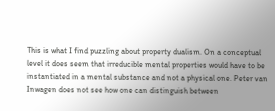This is what I find puzzling about property dualism. On a conceptual level it does seem that irreducible mental properties would have to be instantiated in a mental substance and not a physical one. Peter van Inwagen does not see how one can distinguish between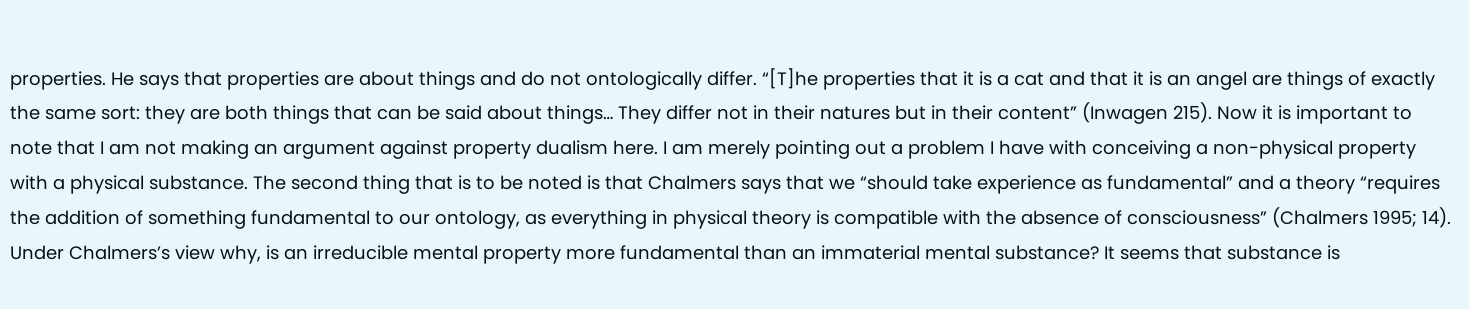properties. He says that properties are about things and do not ontologically differ. “[T]he properties that it is a cat and that it is an angel are things of exactly the same sort: they are both things that can be said about things… They differ not in their natures but in their content” (Inwagen 215). Now it is important to note that I am not making an argument against property dualism here. I am merely pointing out a problem I have with conceiving a non-physical property with a physical substance. The second thing that is to be noted is that Chalmers says that we “should take experience as fundamental” and a theory “requires the addition of something fundamental to our ontology, as everything in physical theory is compatible with the absence of consciousness” (Chalmers 1995; 14). Under Chalmers’s view why, is an irreducible mental property more fundamental than an immaterial mental substance? It seems that substance is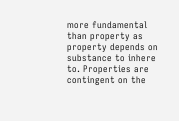more fundamental than property as property depends on substance to inhere to. Properties are contingent on the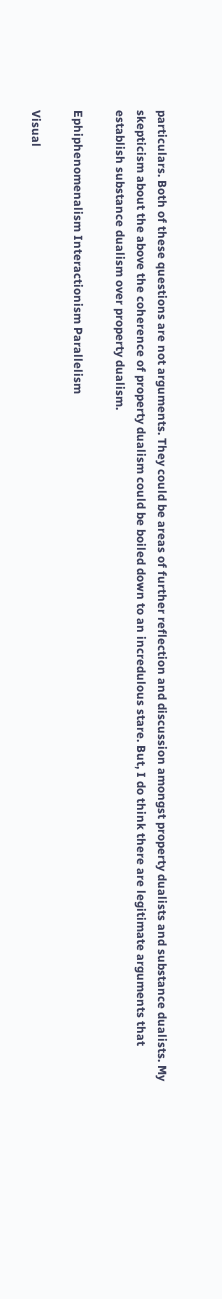particulars. Both of these questions are not arguments. They could be areas of further reflection and discussion amongst property dualists and substance dualists. My skepticism about the above the coherence of property dualism could be boiled down to an incredulous stare. But, I do think there are legitimate arguments that establish substance dualism over property dualism.

Ephiphenomenalism Interactionism Parallelism

Visual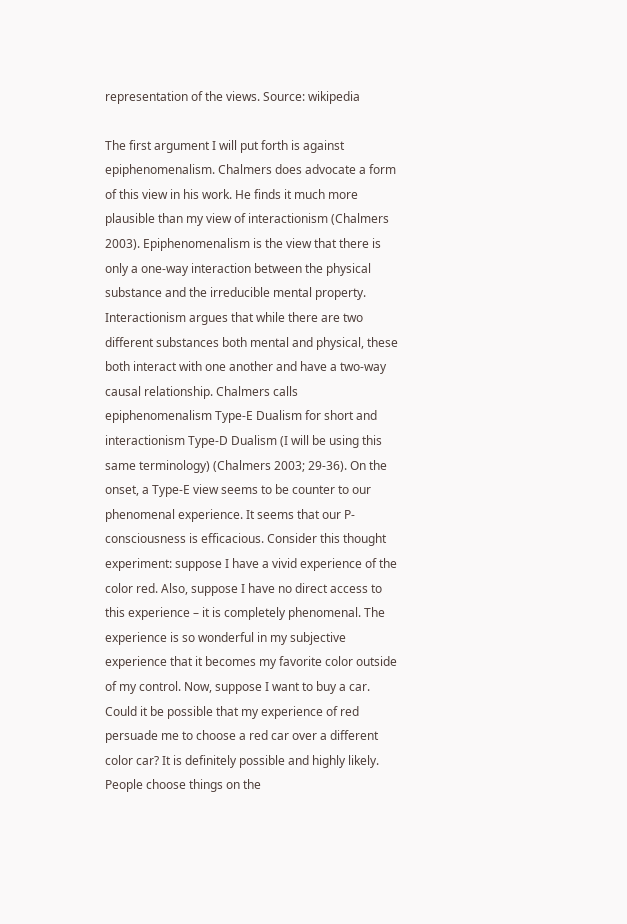representation of the views. Source: wikipedia

The first argument I will put forth is against epiphenomenalism. Chalmers does advocate a form of this view in his work. He finds it much more plausible than my view of interactionism (Chalmers 2003). Epiphenomenalism is the view that there is only a one-way interaction between the physical substance and the irreducible mental property. Interactionism argues that while there are two different substances both mental and physical, these both interact with one another and have a two-way causal relationship. Chalmers calls epiphenomenalism Type-E Dualism for short and interactionism Type-D Dualism (I will be using this same terminology) (Chalmers 2003; 29-36). On the onset, a Type-E view seems to be counter to our phenomenal experience. It seems that our P-consciousness is efficacious. Consider this thought experiment: suppose I have a vivid experience of the color red. Also, suppose I have no direct access to this experience – it is completely phenomenal. The experience is so wonderful in my subjective experience that it becomes my favorite color outside of my control. Now, suppose I want to buy a car. Could it be possible that my experience of red persuade me to choose a red car over a different color car? It is definitely possible and highly likely. People choose things on the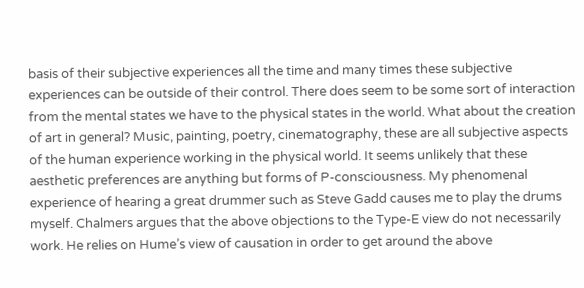basis of their subjective experiences all the time and many times these subjective experiences can be outside of their control. There does seem to be some sort of interaction from the mental states we have to the physical states in the world. What about the creation of art in general? Music, painting, poetry, cinematography, these are all subjective aspects of the human experience working in the physical world. It seems unlikely that these aesthetic preferences are anything but forms of P-consciousness. My phenomenal experience of hearing a great drummer such as Steve Gadd causes me to play the drums myself. Chalmers argues that the above objections to the Type-E view do not necessarily work. He relies on Hume’s view of causation in order to get around the above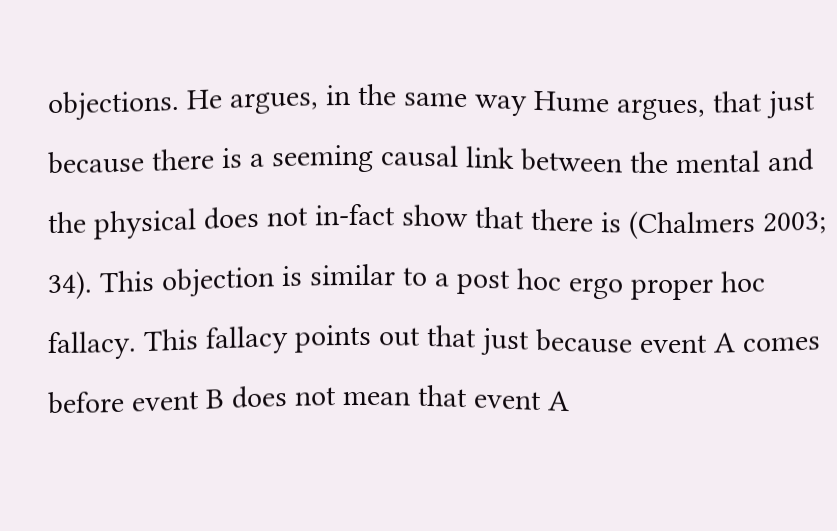objections. He argues, in the same way Hume argues, that just because there is a seeming causal link between the mental and the physical does not in-fact show that there is (Chalmers 2003; 34). This objection is similar to a post hoc ergo proper hoc fallacy. This fallacy points out that just because event A comes before event B does not mean that event A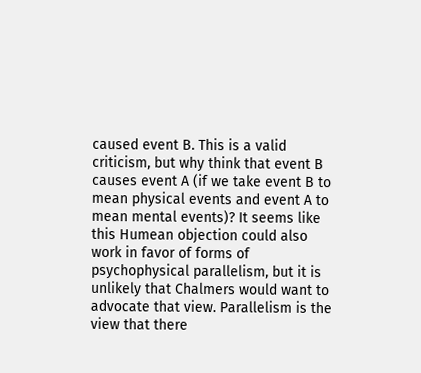caused event B. This is a valid criticism, but why think that event B causes event A (if we take event B to mean physical events and event A to mean mental events)? It seems like this Humean objection could also work in favor of forms of psychophysical parallelism, but it is unlikely that Chalmers would want to advocate that view. Parallelism is the view that there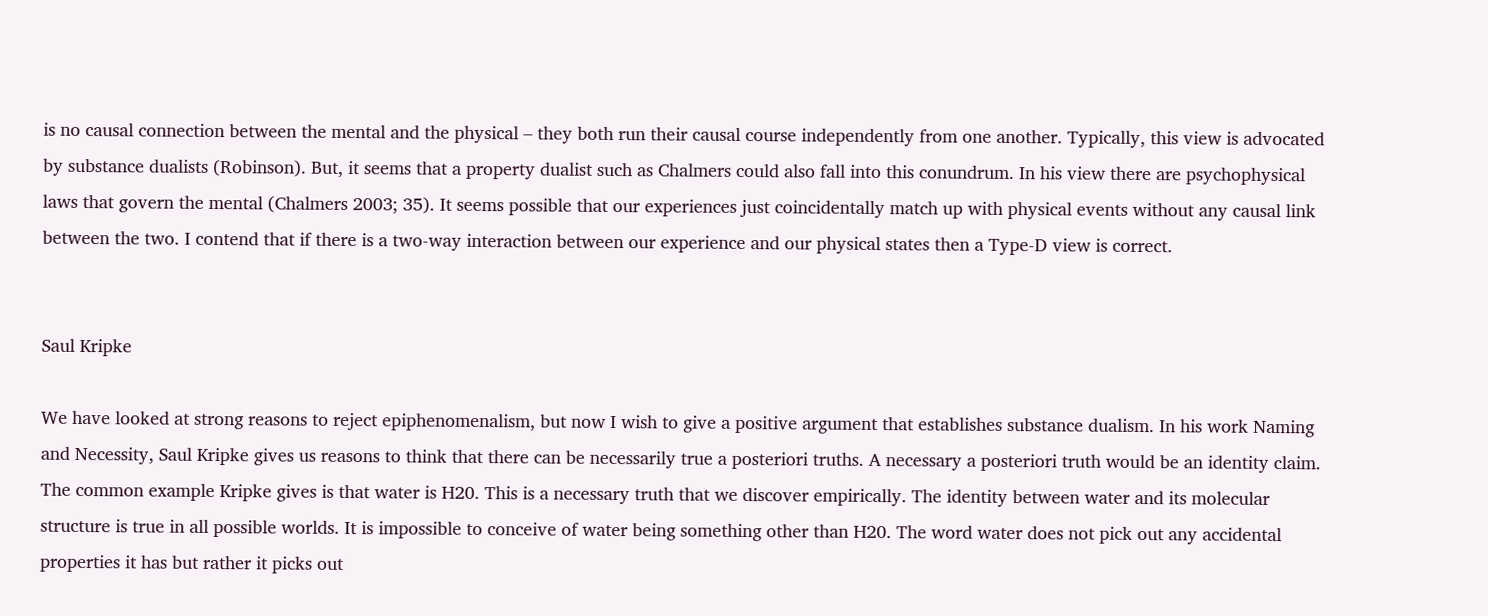is no causal connection between the mental and the physical – they both run their causal course independently from one another. Typically, this view is advocated by substance dualists (Robinson). But, it seems that a property dualist such as Chalmers could also fall into this conundrum. In his view there are psychophysical laws that govern the mental (Chalmers 2003; 35). It seems possible that our experiences just coincidentally match up with physical events without any causal link between the two. I contend that if there is a two-way interaction between our experience and our physical states then a Type-D view is correct.


Saul Kripke

We have looked at strong reasons to reject epiphenomenalism, but now I wish to give a positive argument that establishes substance dualism. In his work Naming and Necessity, Saul Kripke gives us reasons to think that there can be necessarily true a posteriori truths. A necessary a posteriori truth would be an identity claim. The common example Kripke gives is that water is H20. This is a necessary truth that we discover empirically. The identity between water and its molecular structure is true in all possible worlds. It is impossible to conceive of water being something other than H20. The word water does not pick out any accidental properties it has but rather it picks out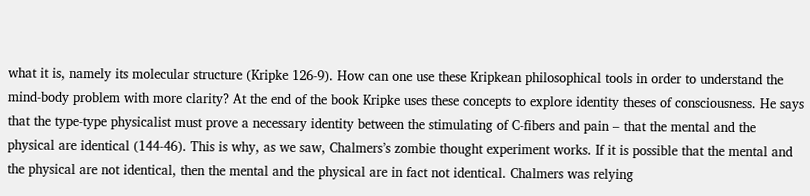what it is, namely its molecular structure (Kripke 126-9). How can one use these Kripkean philosophical tools in order to understand the mind-body problem with more clarity? At the end of the book Kripke uses these concepts to explore identity theses of consciousness. He says that the type-type physicalist must prove a necessary identity between the stimulating of C-fibers and pain – that the mental and the physical are identical (144-46). This is why, as we saw, Chalmers’s zombie thought experiment works. If it is possible that the mental and the physical are not identical, then the mental and the physical are in fact not identical. Chalmers was relying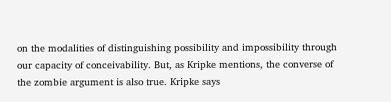on the modalities of distinguishing possibility and impossibility through our capacity of conceivability. But, as Kripke mentions, the converse of the zombie argument is also true. Kripke says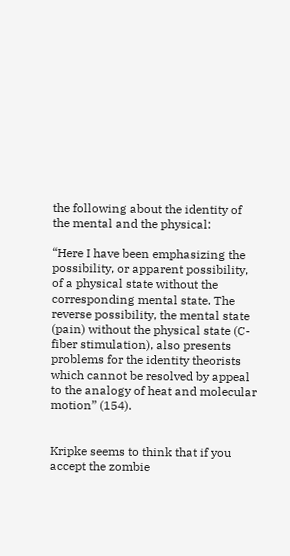the following about the identity of the mental and the physical:

“Here I have been emphasizing the possibility, or apparent possibility, of a physical state without the corresponding mental state. The reverse possibility, the mental state (pain) without the physical state (C-fiber stimulation), also presents problems for the identity theorists which cannot be resolved by appeal to the analogy of heat and molecular motion” (154).


Kripke seems to think that if you accept the zombie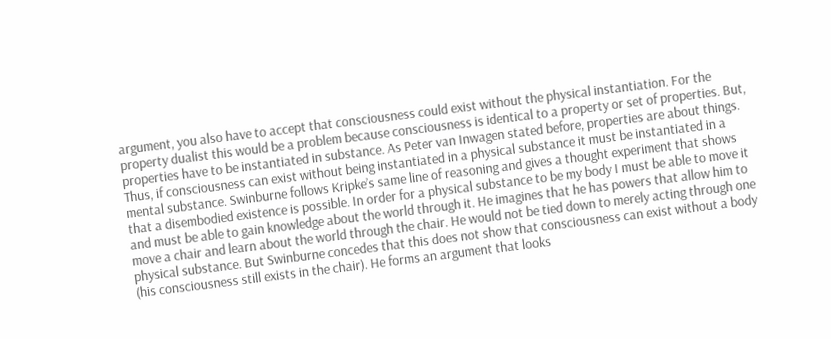argument, you also have to accept that consciousness could exist without the physical instantiation. For the property dualist this would be a problem because consciousness is identical to a property or set of properties. But, properties have to be instantiated in substance. As Peter van Inwagen stated before, properties are about things. Thus, if consciousness can exist without being instantiated in a physical substance it must be instantiated in a mental substance. Swinburne follows Kripke’s same line of reasoning and gives a thought experiment that shows that a disembodied existence is possible. In order for a physical substance to be my body I must be able to move it and must be able to gain knowledge about the world through it. He imagines that he has powers that allow him to move a chair and learn about the world through the chair. He would not be tied down to merely acting through one physical substance. But Swinburne concedes that this does not show that consciousness can exist without a body (his consciousness still exists in the chair). He forms an argument that looks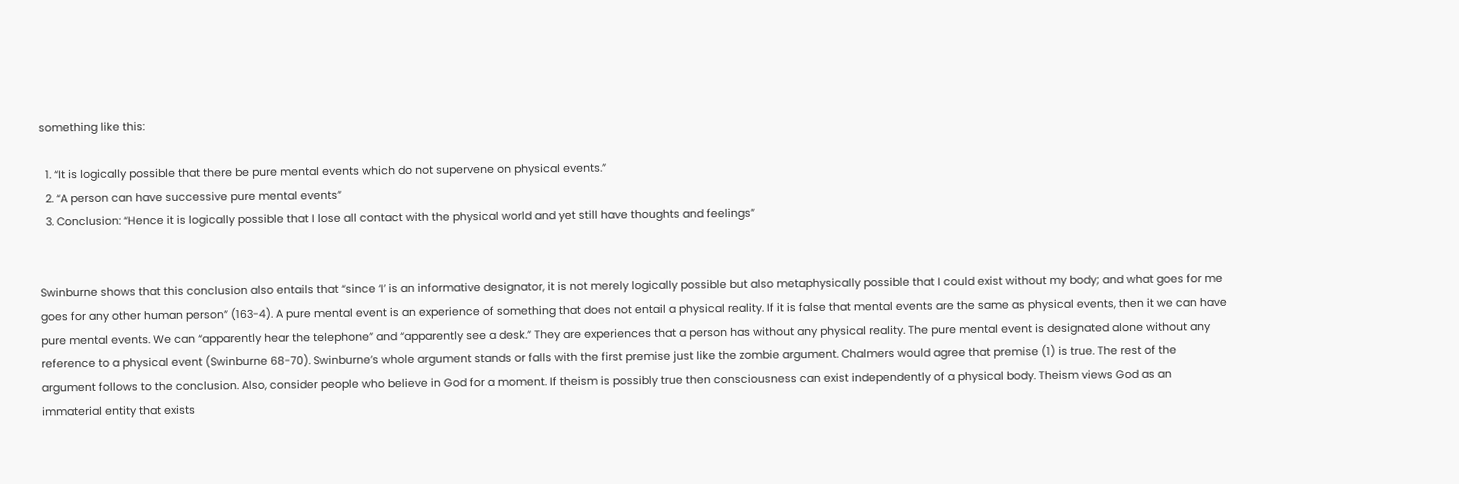something like this:

  1. “It is logically possible that there be pure mental events which do not supervene on physical events.”
  2. “A person can have successive pure mental events”
  3. Conclusion: “Hence it is logically possible that I lose all contact with the physical world and yet still have thoughts and feelings”


Swinburne shows that this conclusion also entails that “since ‘I’ is an informative designator, it is not merely logically possible but also metaphysically possible that I could exist without my body; and what goes for me goes for any other human person” (163-4). A pure mental event is an experience of something that does not entail a physical reality. If it is false that mental events are the same as physical events, then it we can have pure mental events. We can “apparently hear the telephone” and “apparently see a desk.” They are experiences that a person has without any physical reality. The pure mental event is designated alone without any reference to a physical event (Swinburne 68-70). Swinburne’s whole argument stands or falls with the first premise just like the zombie argument. Chalmers would agree that premise (1) is true. The rest of the argument follows to the conclusion. Also, consider people who believe in God for a moment. If theism is possibly true then consciousness can exist independently of a physical body. Theism views God as an immaterial entity that exists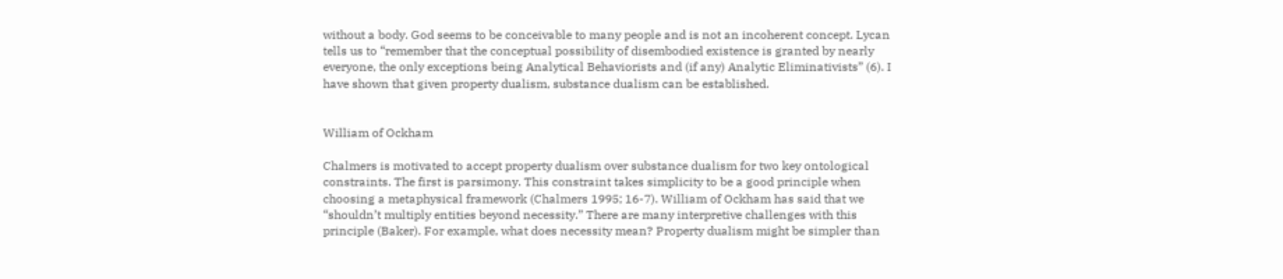without a body. God seems to be conceivable to many people and is not an incoherent concept. Lycan tells us to “remember that the conceptual possibility of disembodied existence is granted by nearly everyone, the only exceptions being Analytical Behaviorists and (if any) Analytic Eliminativists” (6). I have shown that given property dualism, substance dualism can be established.


William of Ockham

Chalmers is motivated to accept property dualism over substance dualism for two key ontological constraints. The first is parsimony. This constraint takes simplicity to be a good principle when choosing a metaphysical framework (Chalmers 1995; 16-7). William of Ockham has said that we “shouldn’t multiply entities beyond necessity.” There are many interpretive challenges with this principle (Baker). For example, what does necessity mean? Property dualism might be simpler than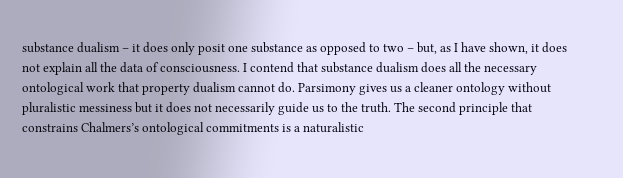substance dualism – it does only posit one substance as opposed to two – but, as I have shown, it does not explain all the data of consciousness. I contend that substance dualism does all the necessary ontological work that property dualism cannot do. Parsimony gives us a cleaner ontology without pluralistic messiness but it does not necessarily guide us to the truth. The second principle that constrains Chalmers’s ontological commitments is a naturalistic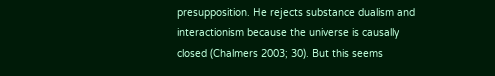presupposition. He rejects substance dualism and interactionism because the universe is causally closed (Chalmers 2003; 30). But this seems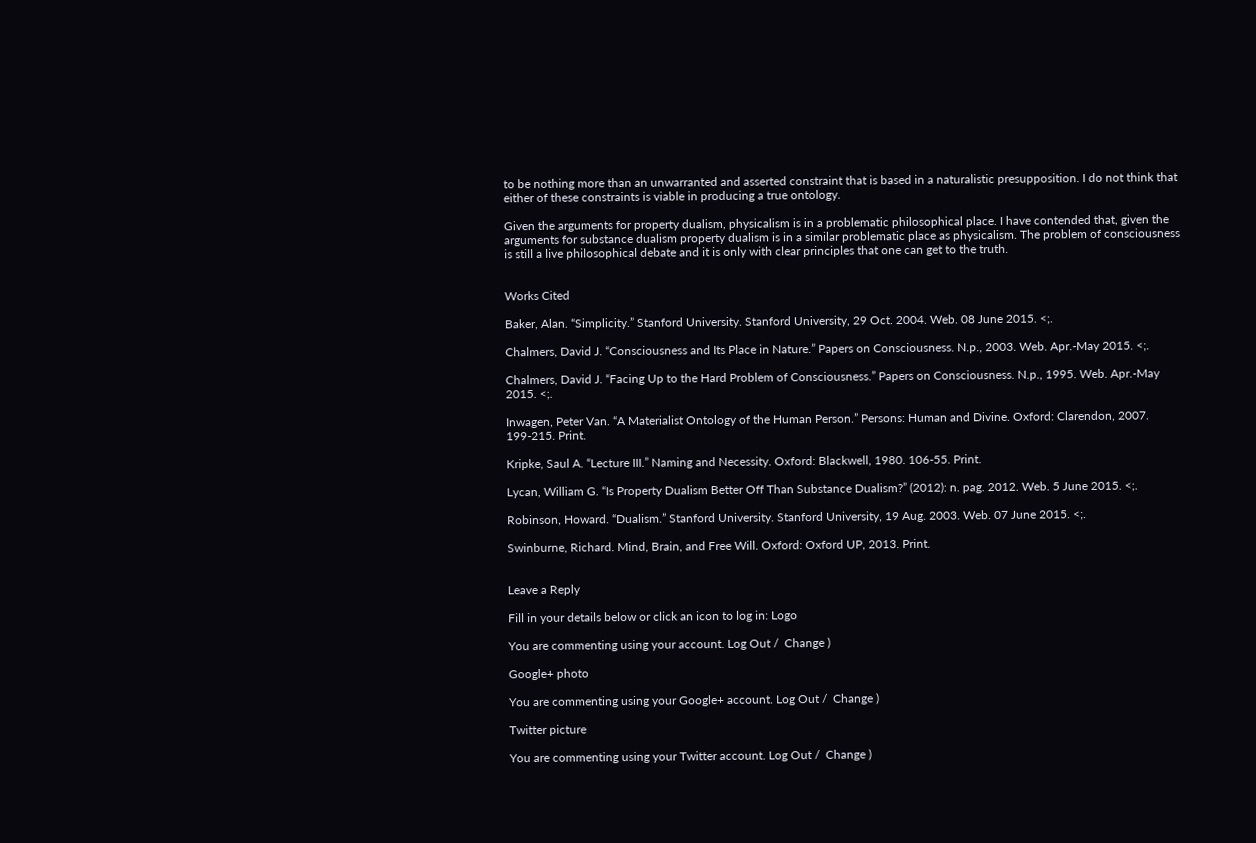to be nothing more than an unwarranted and asserted constraint that is based in a naturalistic presupposition. I do not think that either of these constraints is viable in producing a true ontology.

Given the arguments for property dualism, physicalism is in a problematic philosophical place. I have contended that, given the arguments for substance dualism property dualism is in a similar problematic place as physicalism. The problem of consciousness is still a live philosophical debate and it is only with clear principles that one can get to the truth.


Works Cited

Baker, Alan. “Simplicity.” Stanford University. Stanford University, 29 Oct. 2004. Web. 08 June 2015. <;.

Chalmers, David J. “Consciousness and Its Place in Nature.” Papers on Consciousness. N.p., 2003. Web. Apr.-May 2015. <;.

Chalmers, David J. “Facing Up to the Hard Problem of Consciousness.” Papers on Consciousness. N.p., 1995. Web. Apr.-May 2015. <;.

Inwagen, Peter Van. “A Materialist Ontology of the Human Person.” Persons: Human and Divine. Oxford: Clarendon, 2007. 199-215. Print.

Kripke, Saul A. “Lecture III.” Naming and Necessity. Oxford: Blackwell, 1980. 106-55. Print.

Lycan, William G. “Is Property Dualism Better Off Than Substance Dualism?” (2012): n. pag. 2012. Web. 5 June 2015. <;.

Robinson, Howard. “Dualism.” Stanford University. Stanford University, 19 Aug. 2003. Web. 07 June 2015. <;.

Swinburne, Richard. Mind, Brain, and Free Will. Oxford: Oxford UP, 2013. Print.


Leave a Reply

Fill in your details below or click an icon to log in: Logo

You are commenting using your account. Log Out /  Change )

Google+ photo

You are commenting using your Google+ account. Log Out /  Change )

Twitter picture

You are commenting using your Twitter account. Log Out /  Change )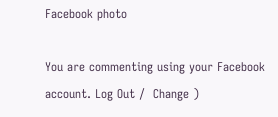Facebook photo

You are commenting using your Facebook account. Log Out /  Change )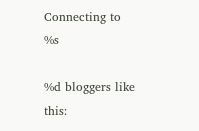Connecting to %s

%d bloggers like this: